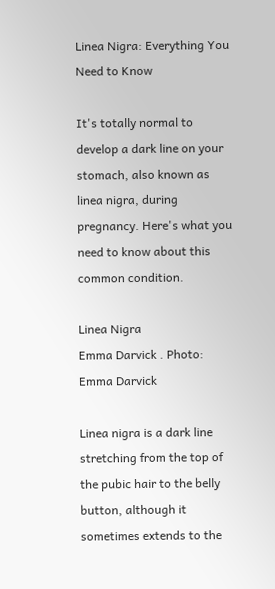Linea Nigra: Everything You Need to Know

It's totally normal to develop a dark line on your stomach, also known as linea nigra, during pregnancy. Here's what you need to know about this common condition.

Linea Nigra
Emma Darvick . Photo: Emma Darvick

Linea nigra is a dark line stretching from the top of the pubic hair to the belly button, although it sometimes extends to the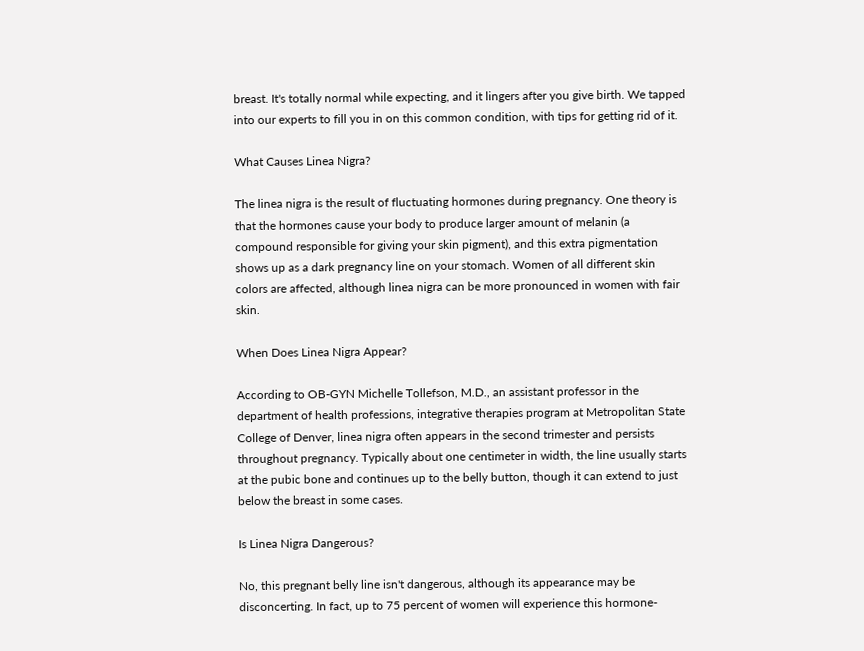breast. It's totally normal while expecting, and it lingers after you give birth. We tapped into our experts to fill you in on this common condition, with tips for getting rid of it.

What Causes Linea Nigra?

The linea nigra is the result of fluctuating hormones during pregnancy. One theory is that the hormones cause your body to produce larger amount of melanin (a compound responsible for giving your skin pigment), and this extra pigmentation shows up as a dark pregnancy line on your stomach. Women of all different skin colors are affected, although linea nigra can be more pronounced in women with fair skin.

When Does Linea Nigra Appear?

According to OB-GYN Michelle Tollefson, M.D., an assistant professor in the department of health professions, integrative therapies program at Metropolitan State College of Denver, linea nigra often appears in the second trimester and persists throughout pregnancy. Typically about one centimeter in width, the line usually starts at the pubic bone and continues up to the belly button, though it can extend to just below the breast in some cases.

Is Linea Nigra Dangerous?

No, this pregnant belly line isn't dangerous, although its appearance may be disconcerting. In fact, up to 75 percent of women will experience this hormone-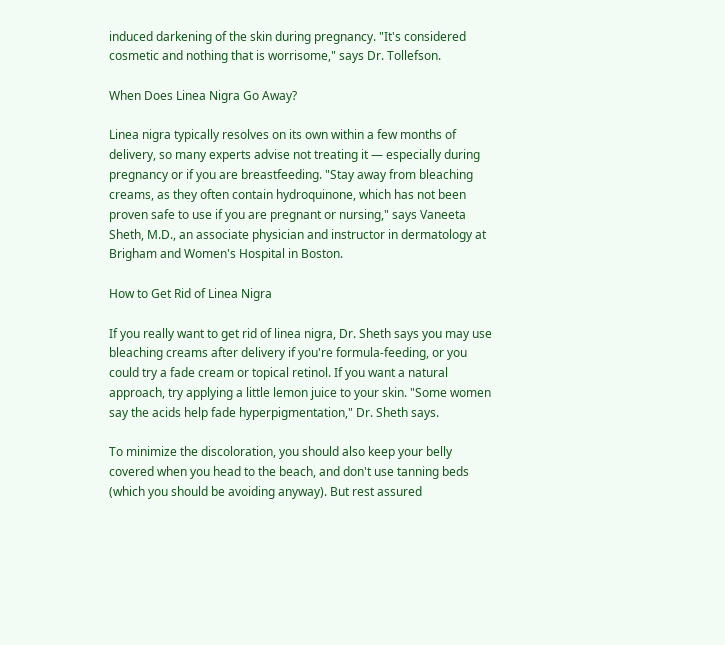induced darkening of the skin during pregnancy. "It's considered cosmetic and nothing that is worrisome," says Dr. Tollefson.

When Does Linea Nigra Go Away?

Linea nigra typically resolves on its own within a few months of delivery, so many experts advise not treating it — especially during pregnancy or if you are breastfeeding. "Stay away from bleaching creams, as they often contain hydroquinone, which has not been proven safe to use if you are pregnant or nursing," says Vaneeta Sheth, M.D., an associate physician and instructor in dermatology at Brigham and Women's Hospital in Boston.

How to Get Rid of Linea Nigra

If you really want to get rid of linea nigra, Dr. Sheth says you may use bleaching creams after delivery if you're formula-feeding, or you could try a fade cream or topical retinol. If you want a natural approach, try applying a little lemon juice to your skin. "Some women say the acids help fade hyperpigmentation," Dr. Sheth says.

To minimize the discoloration, you should also keep your belly covered when you head to the beach, and don't use tanning beds (which you should be avoiding anyway). But rest assured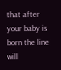that after your baby is born the line will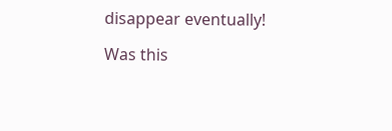disappear eventually!

Was this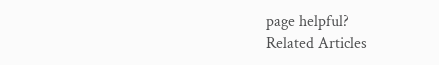page helpful?
Related Articles